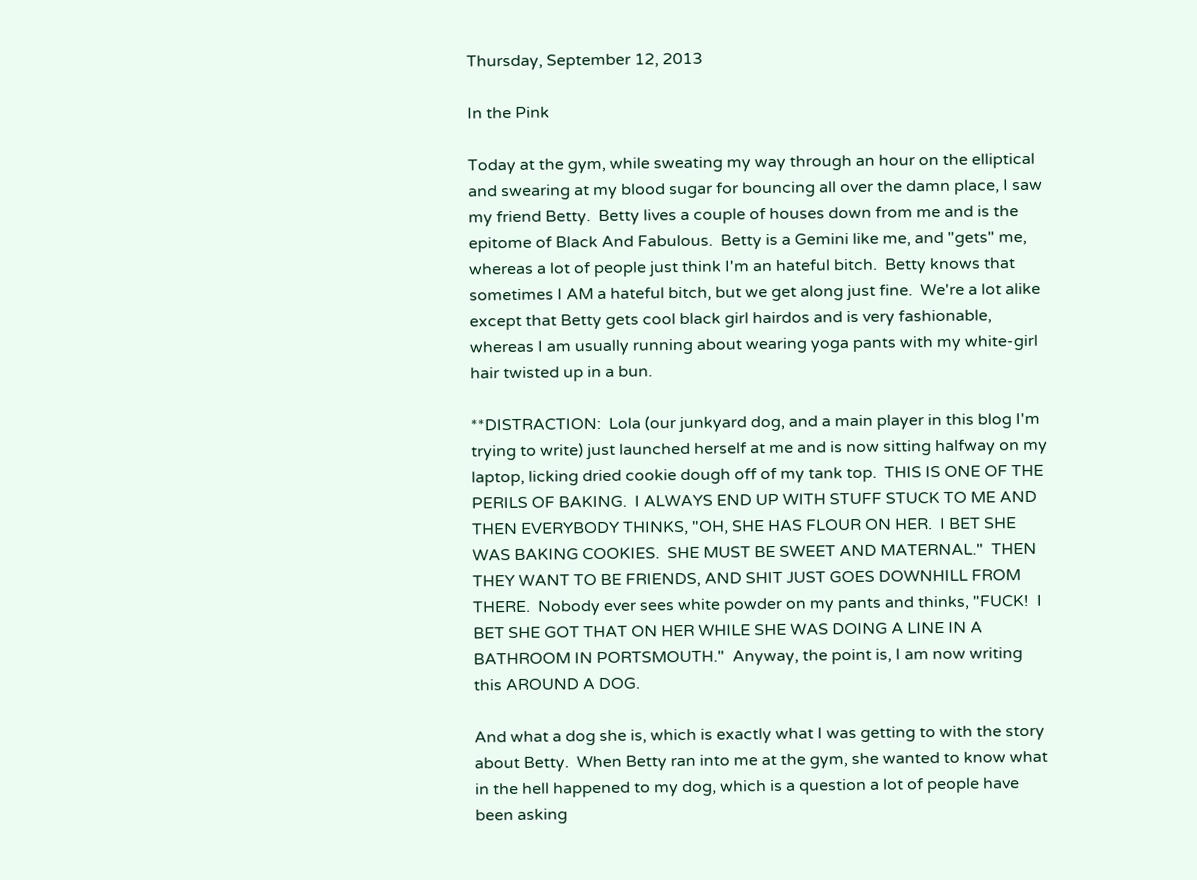Thursday, September 12, 2013

In the Pink

Today at the gym, while sweating my way through an hour on the elliptical and swearing at my blood sugar for bouncing all over the damn place, I saw my friend Betty.  Betty lives a couple of houses down from me and is the epitome of Black And Fabulous.  Betty is a Gemini like me, and "gets" me, whereas a lot of people just think I'm an hateful bitch.  Betty knows that sometimes I AM a hateful bitch, but we get along just fine.  We're a lot alike except that Betty gets cool black girl hairdos and is very fashionable, whereas I am usually running about wearing yoga pants with my white-girl hair twisted up in a bun.

**DISTRACTION:  Lola (our junkyard dog, and a main player in this blog I'm trying to write) just launched herself at me and is now sitting halfway on my laptop, licking dried cookie dough off of my tank top.  THIS IS ONE OF THE PERILS OF BAKING.  I ALWAYS END UP WITH STUFF STUCK TO ME AND THEN EVERYBODY THINKS, "OH, SHE HAS FLOUR ON HER.  I BET SHE WAS BAKING COOKIES.  SHE MUST BE SWEET AND MATERNAL."  THEN THEY WANT TO BE FRIENDS, AND SHIT JUST GOES DOWNHILL FROM THERE.  Nobody ever sees white powder on my pants and thinks, "FUCK!  I BET SHE GOT THAT ON HER WHILE SHE WAS DOING A LINE IN A BATHROOM IN PORTSMOUTH."  Anyway, the point is, I am now writing this AROUND A DOG.

And what a dog she is, which is exactly what I was getting to with the story about Betty.  When Betty ran into me at the gym, she wanted to know what in the hell happened to my dog, which is a question a lot of people have been asking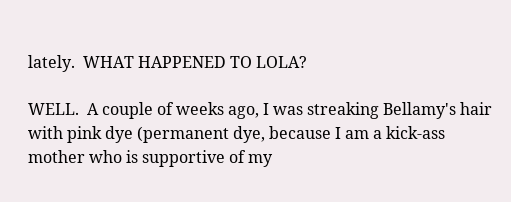lately.  WHAT HAPPENED TO LOLA?

WELL.  A couple of weeks ago, I was streaking Bellamy's hair with pink dye (permanent dye, because I am a kick-ass mother who is supportive of my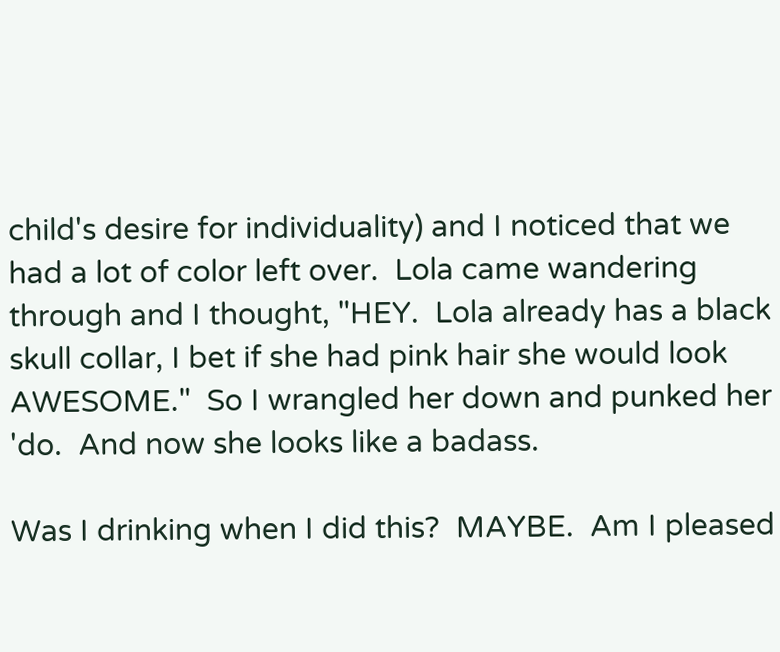child's desire for individuality) and I noticed that we had a lot of color left over.  Lola came wandering through and I thought, "HEY.  Lola already has a black skull collar, I bet if she had pink hair she would look AWESOME."  So I wrangled her down and punked her 'do.  And now she looks like a badass.

Was I drinking when I did this?  MAYBE.  Am I pleased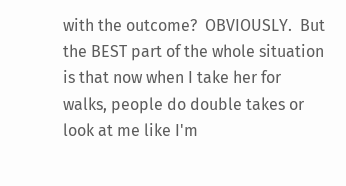with the outcome?  OBVIOUSLY.  But the BEST part of the whole situation is that now when I take her for walks, people do double takes or look at me like I'm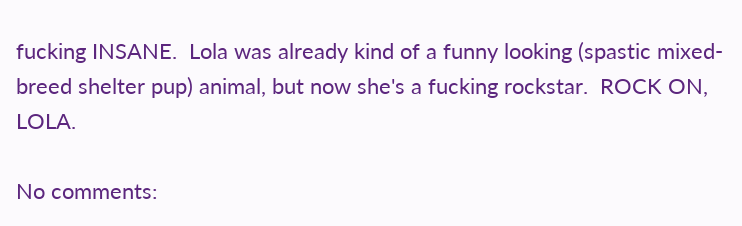fucking INSANE.  Lola was already kind of a funny looking (spastic mixed-breed shelter pup) animal, but now she's a fucking rockstar.  ROCK ON, LOLA.

No comments: